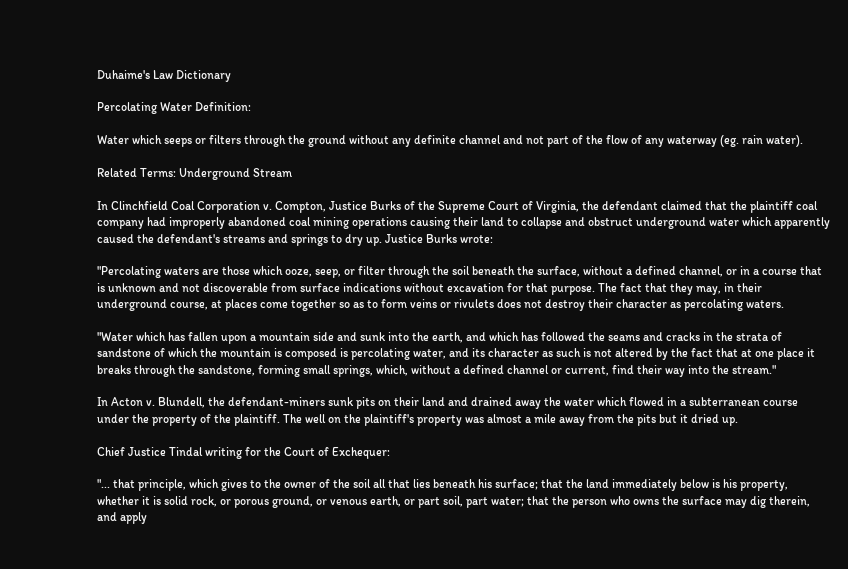Duhaime's Law Dictionary

Percolating Water Definition:

Water which seeps or filters through the ground without any definite channel and not part of the flow of any waterway (eg. rain water).

Related Terms: Underground Stream

In Clinchfield Coal Corporation v. Compton, Justice Burks of the Supreme Court of Virginia, the defendant claimed that the plaintiff coal company had improperly abandoned coal mining operations causing their land to collapse and obstruct underground water which apparently caused the defendant's streams and springs to dry up. Justice Burks wrote:

"Percolating waters are those which ooze, seep, or filter through the soil beneath the surface, without a defined channel, or in a course that is unknown and not discoverable from surface indications without excavation for that purpose. The fact that they may, in their underground course, at places come together so as to form veins or rivulets does not destroy their character as percolating waters.

"Water which has fallen upon a mountain side and sunk into the earth, and which has followed the seams and cracks in the strata of sandstone of which the mountain is composed is percolating water, and its character as such is not altered by the fact that at one place it breaks through the sandstone, forming small springs, which, without a defined channel or current, find their way into the stream."

In Acton v. Blundell, the defendant-miners sunk pits on their land and drained away the water which flowed in a subterranean course under the property of the plaintiff. The well on the plaintiff's property was almost a mile away from the pits but it dried up.

Chief Justice Tindal writing for the Court of Exchequer:

"... that principle, which gives to the owner of the soil all that lies beneath his surface; that the land immediately below is his property, whether it is solid rock, or porous ground, or venous earth, or part soil, part water; that the person who owns the surface may dig therein, and apply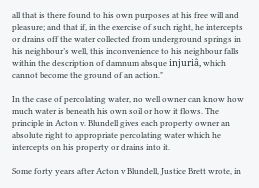all that is there found to his own purposes at his free will and pleasure; and that if, in the exercise of such right, he intercepts or drains off the water collected from underground springs in his neighbour’s well, this inconvenience to his neighbour falls within the description of damnum absque injuriâ, which cannot become the ground of an action."

In the case of percolating water, no well owner can know how much water is beneath his own soil or how it flows. The principle in Acton v. Blundell gives each property owner an absolute right to appropriate percolating water which he intercepts on his property or drains into it.

Some forty years after Acton v Blundell, Justice Brett wrote, in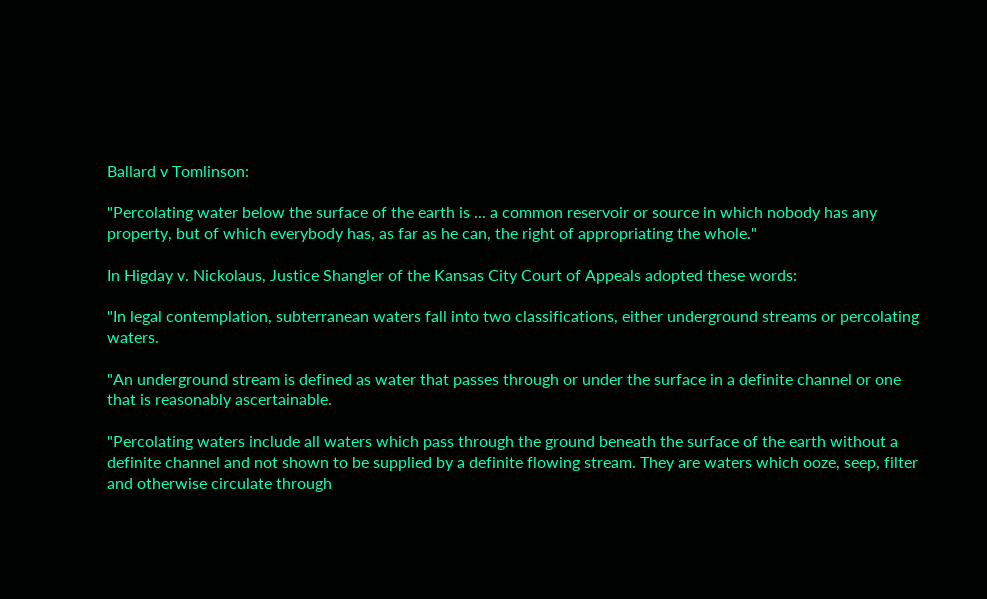Ballard v Tomlinson:

"Percolating water below the surface of the earth is ... a common reservoir or source in which nobody has any property, but of which everybody has, as far as he can, the right of appropriating the whole."

In Higday v. Nickolaus, Justice Shangler of the Kansas City Court of Appeals adopted these words:

"In legal contemplation, subterranean waters fall into two classifications, either underground streams or percolating waters.

"An underground stream is defined as water that passes through or under the surface in a definite channel or one that is reasonably ascertainable.

"Percolating waters include all waters which pass through the ground beneath the surface of the earth without a definite channel and not shown to be supplied by a definite flowing stream. They are waters which ooze, seep, filter and otherwise circulate through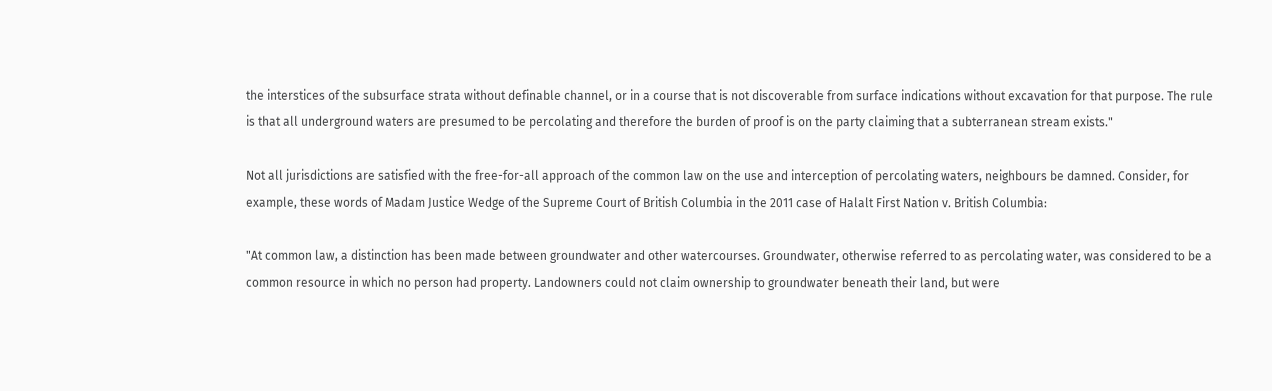the interstices of the subsurface strata without definable channel, or in a course that is not discoverable from surface indications without excavation for that purpose. The rule is that all underground waters are presumed to be percolating and therefore the burden of proof is on the party claiming that a subterranean stream exists."

Not all jurisdictions are satisfied with the free-for-all approach of the common law on the use and interception of percolating waters, neighbours be damned. Consider, for example, these words of Madam Justice Wedge of the Supreme Court of British Columbia in the 2011 case of Halalt First Nation v. British Columbia:

"At common law, a distinction has been made between groundwater and other watercourses. Groundwater, otherwise referred to as percolating water, was considered to be a common resource in which no person had property. Landowners could not claim ownership to groundwater beneath their land, but were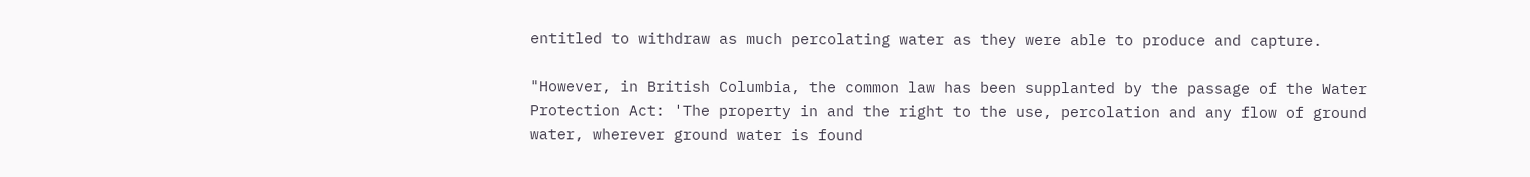entitled to withdraw as much percolating water as they were able to produce and capture.

"However, in British Columbia, the common law has been supplanted by the passage of the Water Protection Act: 'The property in and the right to the use, percolation and any flow of ground water, wherever ground water is found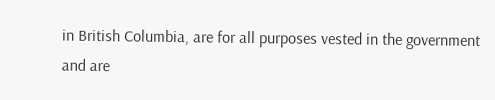in British Columbia, are for all purposes vested in the government and are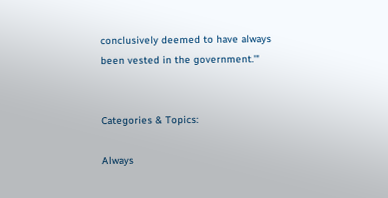conclusively deemed to have always been vested in the government.'"


Categories & Topics:

Always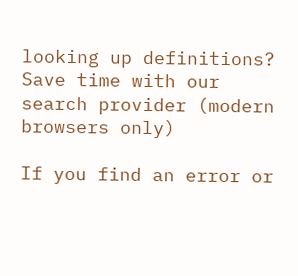looking up definitions? Save time with our search provider (modern browsers only)

If you find an error or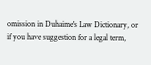omission in Duhaime's Law Dictionary, or if you have suggestion for a legal term,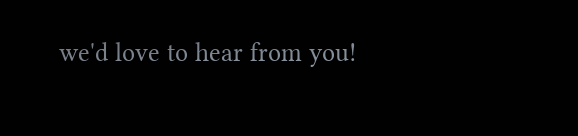we'd love to hear from you!